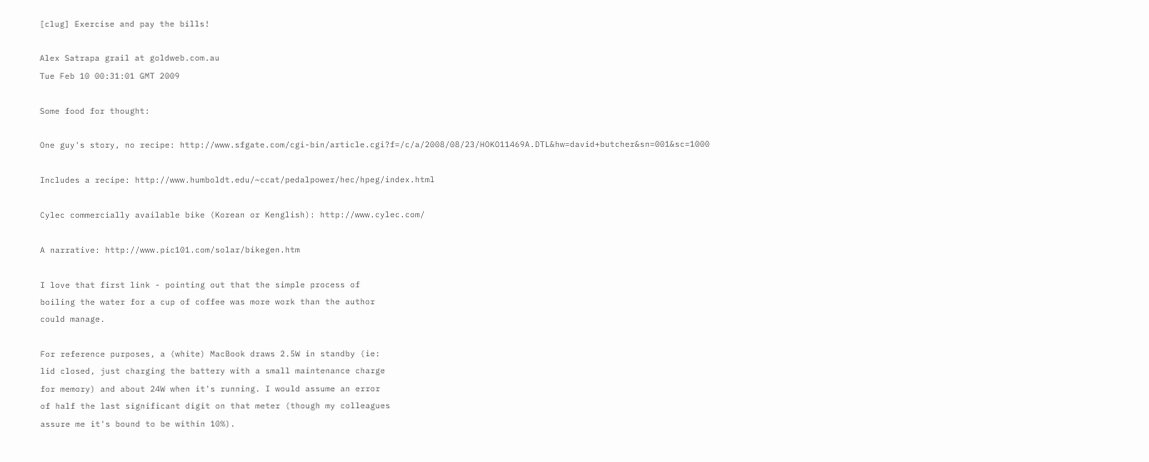[clug] Exercise and pay the bills!

Alex Satrapa grail at goldweb.com.au
Tue Feb 10 00:31:01 GMT 2009

Some food for thought:

One guy's story, no recipe: http://www.sfgate.com/cgi-bin/article.cgi?f=/c/a/2008/08/23/HOKO11469A.DTL&hw=david+butcher&sn=001&sc=1000

Includes a recipe: http://www.humboldt.edu/~ccat/pedalpower/hec/hpeg/index.html

Cylec commercially available bike (Korean or Kenglish): http://www.cylec.com/

A narrative: http://www.pic101.com/solar/bikegen.htm

I love that first link - pointing out that the simple process of
boiling the water for a cup of coffee was more work than the author
could manage.

For reference purposes, a (white) MacBook draws 2.5W in standby (ie:
lid closed, just charging the battery with a small maintenance charge
for memory) and about 24W when it's running. I would assume an error
of half the last significant digit on that meter (though my colleagues
assure me it's bound to be within 10%).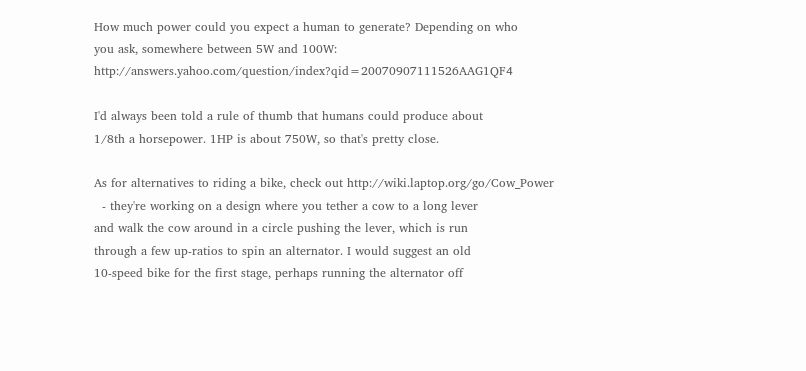How much power could you expect a human to generate? Depending on who
you ask, somewhere between 5W and 100W: http://answers.yahoo.com/question/index?qid=20070907111526AAG1QF4

I'd always been told a rule of thumb that humans could produce about
1/8th a horsepower. 1HP is about 750W, so that's pretty close.

As for alternatives to riding a bike, check out http://wiki.laptop.org/go/Cow_Power
  - they're working on a design where you tether a cow to a long lever
and walk the cow around in a circle pushing the lever, which is run
through a few up-ratios to spin an alternator. I would suggest an old
10-speed bike for the first stage, perhaps running the alternator off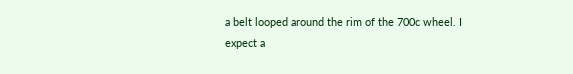a belt looped around the rim of the 700c wheel. I expect a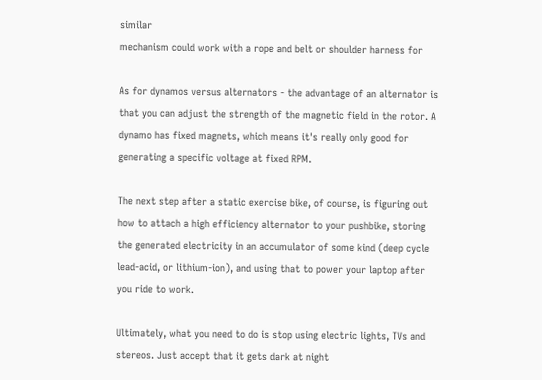similar
mechanism could work with a rope and belt or shoulder harness for

As for dynamos versus alternators - the advantage of an alternator is
that you can adjust the strength of the magnetic field in the rotor. A
dynamo has fixed magnets, which means it's really only good for
generating a specific voltage at fixed RPM.

The next step after a static exercise bike, of course, is figuring out
how to attach a high efficiency alternator to your pushbike, storing
the generated electricity in an accumulator of some kind (deep cycle
lead-acid, or lithium-ion), and using that to power your laptop after
you ride to work.

Ultimately, what you need to do is stop using electric lights, TVs and
stereos. Just accept that it gets dark at night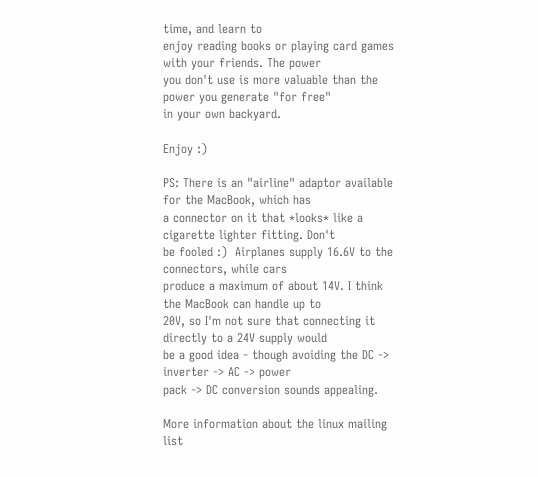time, and learn to
enjoy reading books or playing card games with your friends. The power
you don't use is more valuable than the power you generate "for free"
in your own backyard.

Enjoy :)

PS: There is an "airline" adaptor available for the MacBook, which has
a connector on it that *looks* like a cigarette lighter fitting. Don't
be fooled :)  Airplanes supply 16.6V to the connectors, while cars
produce a maximum of about 14V. I think the MacBook can handle up to
20V, so I'm not sure that connecting it directly to a 24V supply would
be a good idea - though avoiding the DC -> inverter -> AC -> power
pack -> DC conversion sounds appealing.

More information about the linux mailing list